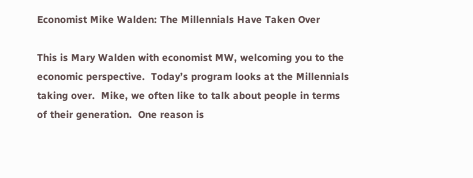Economist Mike Walden: The Millennials Have Taken Over

This is Mary Walden with economist MW, welcoming you to the economic perspective.  Today’s program looks at the Millennials taking over.  Mike, we often like to talk about people in terms of their generation.  One reason is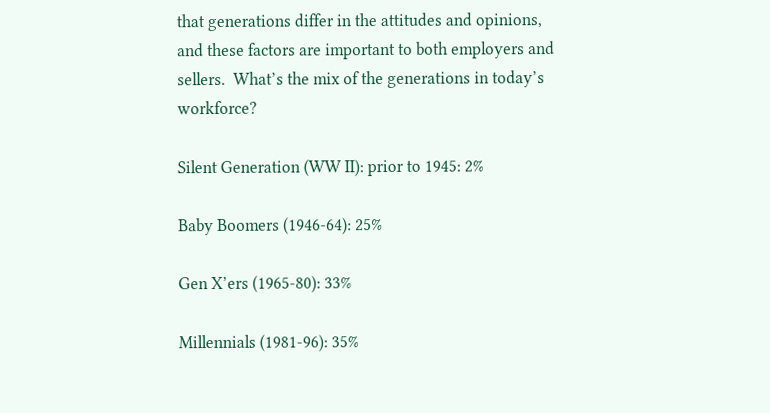that generations differ in the attitudes and opinions, and these factors are important to both employers and sellers.  What’s the mix of the generations in today’s workforce?

Silent Generation (WW II): prior to 1945: 2%

Baby Boomers (1946-64): 25%

Gen X’ers (1965-80): 33%

Millennials (1981-96): 35%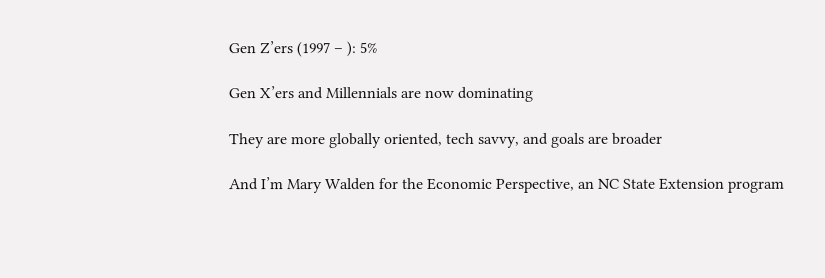Gen Z’ers (1997 – ): 5%

Gen X’ers and Millennials are now dominating

They are more globally oriented, tech savvy, and goals are broader

And I’m Mary Walden for the Economic Perspective, an NC State Extension program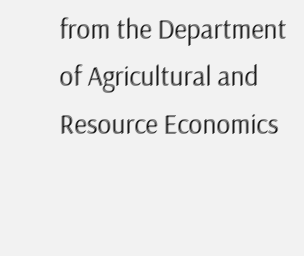from the Department of Agricultural and Resource Economics